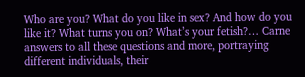Who are you? What do you like in sex? And how do you like it? What turns you on? What’s your fetish?… Carne answers to all these questions and more, portraying different individuals, their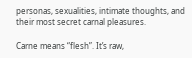personas, sexualities, intimate thoughts, and their most secret carnal pleasures.

Carne means “flesh”. It’s raw,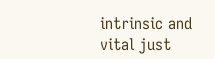intrinsic and vital just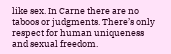like sex. In Carne there are no taboos or judgments. There’s only respect for human uniqueness and sexual freedom.